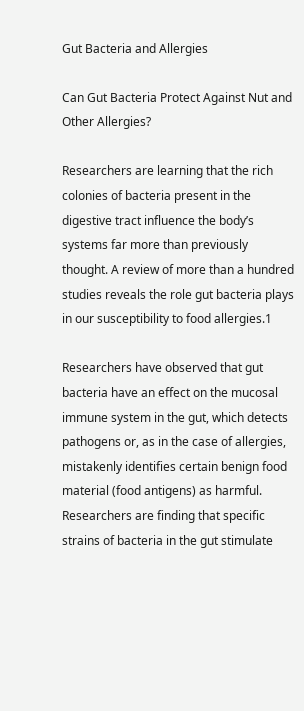Gut Bacteria and Allergies

Can Gut Bacteria Protect Against Nut and Other Allergies?

Researchers are learning that the rich colonies of bacteria present in the digestive tract influence the body’s systems far more than previously thought. A review of more than a hundred studies reveals the role gut bacteria plays in our susceptibility to food allergies.1

Researchers have observed that gut bacteria have an effect on the mucosal immune system in the gut, which detects pathogens or, as in the case of allergies, mistakenly identifies certain benign food material (food antigens) as harmful. Researchers are finding that specific strains of bacteria in the gut stimulate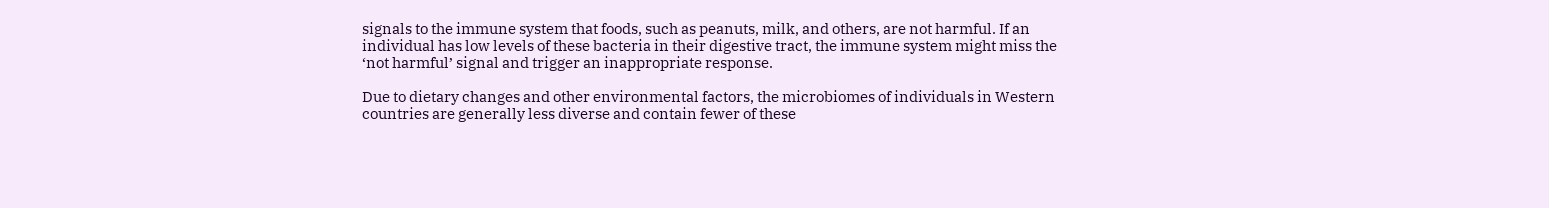signals to the immune system that foods, such as peanuts, milk, and others, are not harmful. If an individual has low levels of these bacteria in their digestive tract, the immune system might miss the ‘not harmful’ signal and trigger an inappropriate response.

Due to dietary changes and other environmental factors, the microbiomes of individuals in Western countries are generally less diverse and contain fewer of these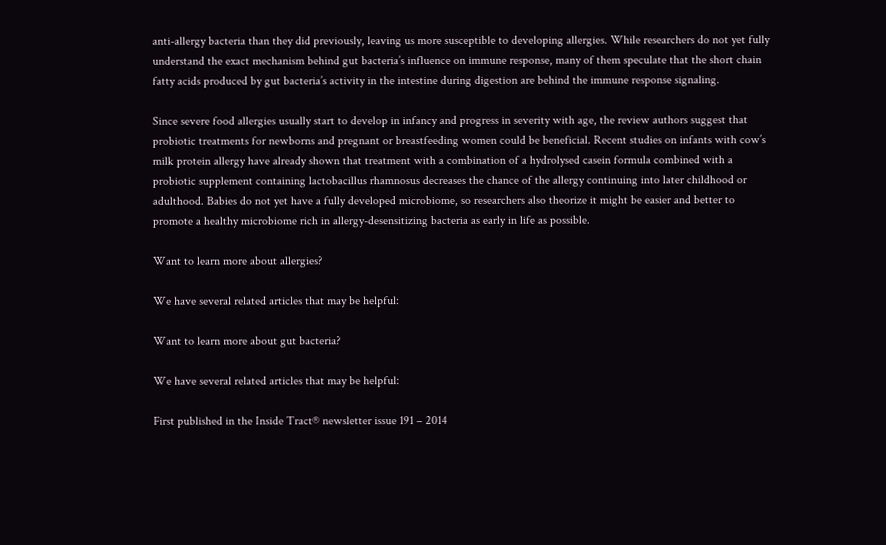anti-allergy bacteria than they did previously, leaving us more susceptible to developing allergies. While researchers do not yet fully understand the exact mechanism behind gut bacteria’s influence on immune response, many of them speculate that the short chain fatty acids produced by gut bacteria’s activity in the intestine during digestion are behind the immune response signaling.

Since severe food allergies usually start to develop in infancy and progress in severity with age, the review authors suggest that probiotic treatments for newborns and pregnant or breastfeeding women could be beneficial. Recent studies on infants with cow’s milk protein allergy have already shown that treatment with a combination of a hydrolysed casein formula combined with a probiotic supplement containing lactobacillus rhamnosus decreases the chance of the allergy continuing into later childhood or adulthood. Babies do not yet have a fully developed microbiome, so researchers also theorize it might be easier and better to promote a healthy microbiome rich in allergy-desensitizing bacteria as early in life as possible.

Want to learn more about allergies?

We have several related articles that may be helpful:

Want to learn more about gut bacteria?

We have several related articles that may be helpful:

First published in the Inside Tract® newsletter issue 191 – 2014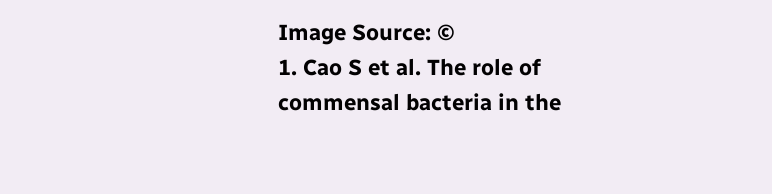Image Source: ©
1. Cao S et al. The role of commensal bacteria in the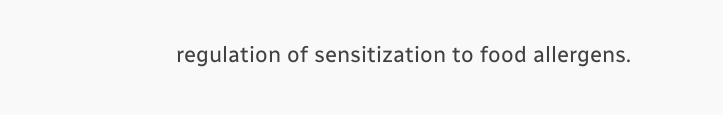regulation of sensitization to food allergens.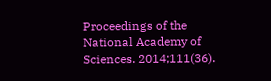Proceedings of the National Academy of Sciences. 2014;111(36).